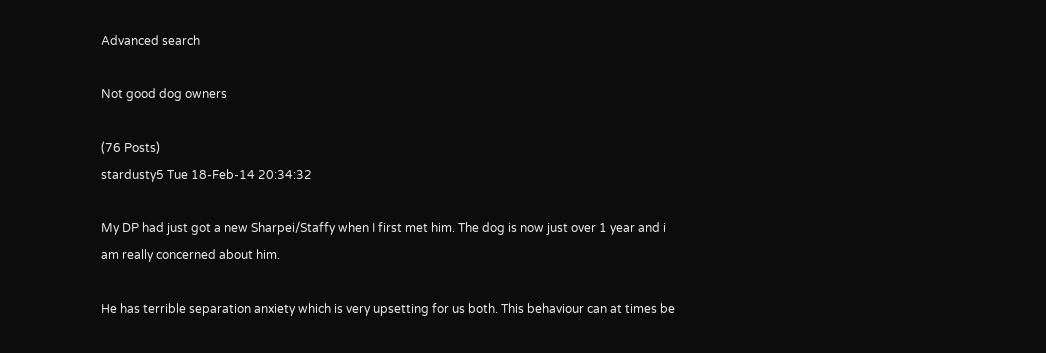Advanced search

Not good dog owners

(76 Posts)
stardusty5 Tue 18-Feb-14 20:34:32

My DP had just got a new Sharpei/Staffy when I first met him. The dog is now just over 1 year and i am really concerned about him.

He has terrible separation anxiety which is very upsetting for us both. This behaviour can at times be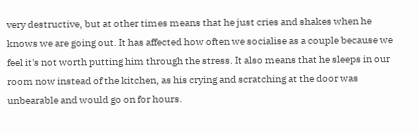very destructive, but at other times means that he just cries and shakes when he knows we are going out. It has affected how often we socialise as a couple because we feel it's not worth putting him through the stress. It also means that he sleeps in our room now instead of the kitchen, as his crying and scratching at the door was unbearable and would go on for hours.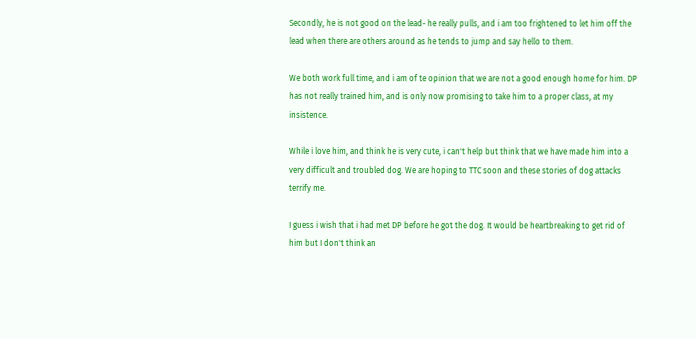Secondly, he is not good on the lead- he really pulls, and i am too frightened to let him off the lead when there are others around as he tends to jump and say hello to them.

We both work full time, and i am of te opinion that we are not a good enough home for him. DP has not really trained him, and is only now promising to take him to a proper class, at my insistence.

While i love him, and think he is very cute, i can't help but think that we have made him into a very difficult and troubled dog. We are hoping to TTC soon and these stories of dog attacks terrify me.

I guess i wish that i had met DP before he got the dog. It would be heartbreaking to get rid of him but I don't think an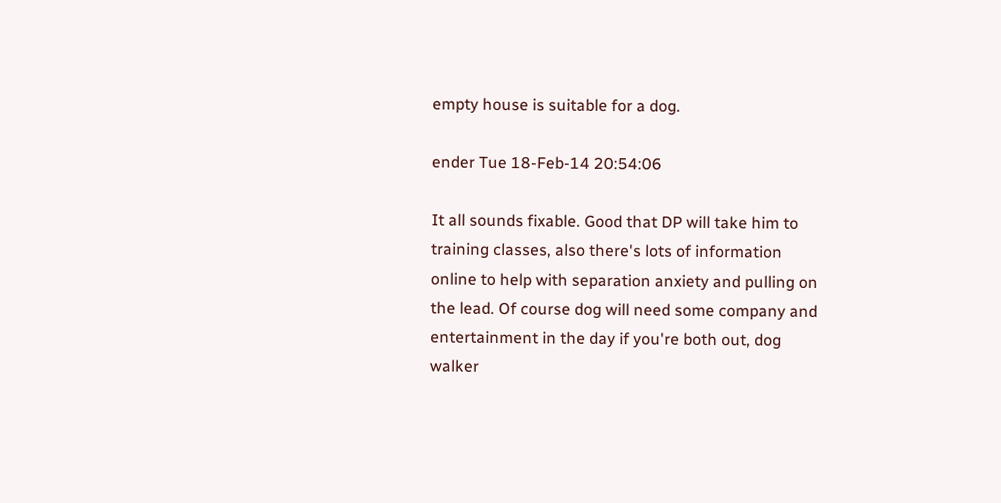empty house is suitable for a dog.

ender Tue 18-Feb-14 20:54:06

It all sounds fixable. Good that DP will take him to training classes, also there's lots of information online to help with separation anxiety and pulling on the lead. Of course dog will need some company and entertainment in the day if you're both out, dog walker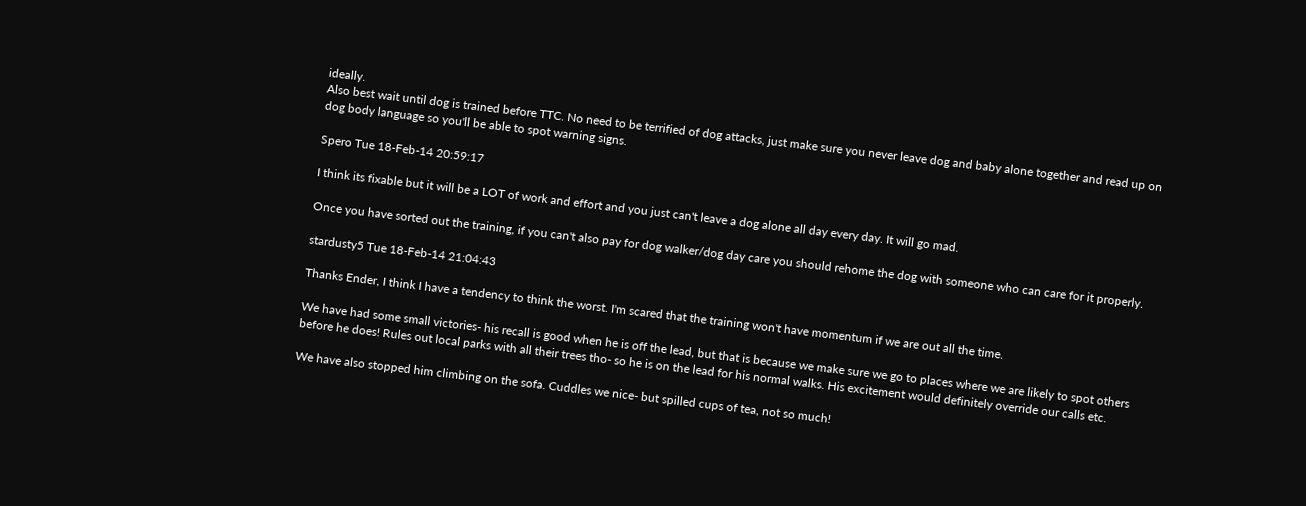ideally.
Also best wait until dog is trained before TTC. No need to be terrified of dog attacks, just make sure you never leave dog and baby alone together and read up on dog body language so you'll be able to spot warning signs.

Spero Tue 18-Feb-14 20:59:17

I think its fixable but it will be a LOT of work and effort and you just can't leave a dog alone all day every day. It will go mad.

Once you have sorted out the training, if you can't also pay for dog walker/dog day care you should rehome the dog with someone who can care for it properly.

stardusty5 Tue 18-Feb-14 21:04:43

Thanks Ender, I think I have a tendency to think the worst. I'm scared that the training won't have momentum if we are out all the time.

We have had some small victories- his recall is good when he is off the lead, but that is because we make sure we go to places where we are likely to spot others before he does! Rules out local parks with all their trees tho- so he is on the lead for his normal walks. His excitement would definitely override our calls etc.

We have also stopped him climbing on the sofa. Cuddles we nice- but spilled cups of tea, not so much!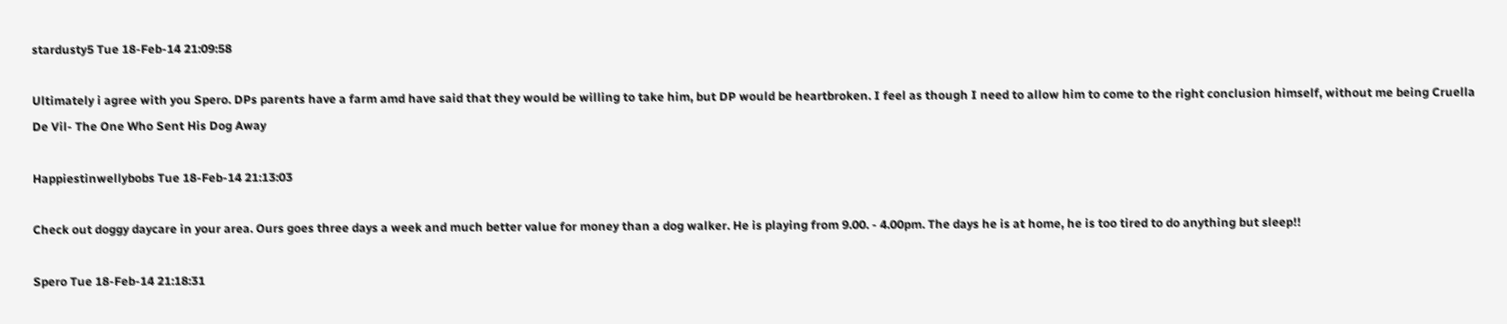stardusty5 Tue 18-Feb-14 21:09:58

Ultimately i agree with you Spero. DPs parents have a farm amd have said that they would be willing to take him, but DP would be heartbroken. I feel as though I need to allow him to come to the right conclusion himself, without me being Cruella De Vil- The One Who Sent His Dog Away

Happiestinwellybobs Tue 18-Feb-14 21:13:03

Check out doggy daycare in your area. Ours goes three days a week and much better value for money than a dog walker. He is playing from 9.00. - 4.00pm. The days he is at home, he is too tired to do anything but sleep!!

Spero Tue 18-Feb-14 21:18:31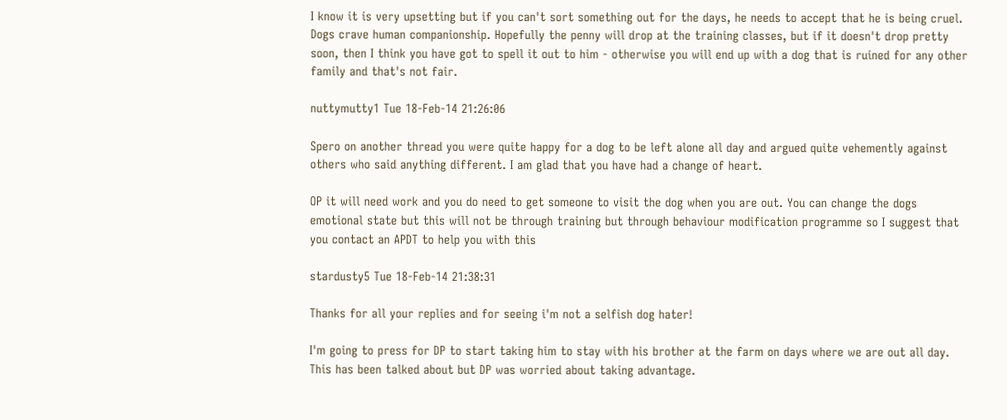I know it is very upsetting but if you can't sort something out for the days, he needs to accept that he is being cruel. Dogs crave human companionship. Hopefully the penny will drop at the training classes, but if it doesn't drop pretty soon, then I think you have got to spell it out to him - otherwise you will end up with a dog that is ruined for any other family and that's not fair.

nuttymutty1 Tue 18-Feb-14 21:26:06

Spero on another thread you were quite happy for a dog to be left alone all day and argued quite vehemently against others who said anything different. I am glad that you have had a change of heart.

OP it will need work and you do need to get someone to visit the dog when you are out. You can change the dogs emotional state but this will not be through training but through behaviour modification programme so I suggest that you contact an APDT to help you with this

stardusty5 Tue 18-Feb-14 21:38:31

Thanks for all your replies and for seeing i'm not a selfish dog hater!

I'm going to press for DP to start taking him to stay with his brother at the farm on days where we are out all day. This has been talked about but DP was worried about taking advantage.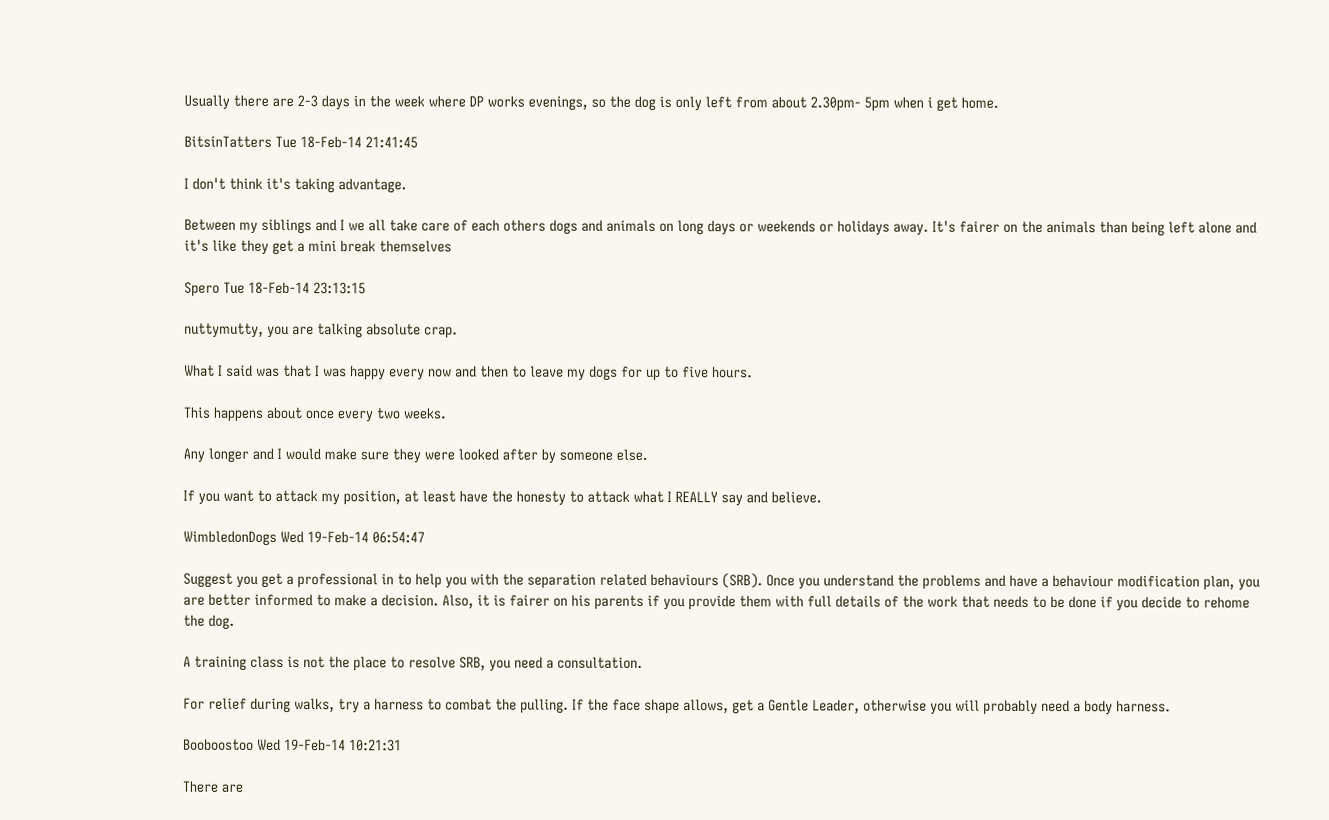Usually there are 2-3 days in the week where DP works evenings, so the dog is only left from about 2.30pm- 5pm when i get home.

BitsinTatters Tue 18-Feb-14 21:41:45

I don't think it's taking advantage.

Between my siblings and I we all take care of each others dogs and animals on long days or weekends or holidays away. It's fairer on the animals than being left alone and it's like they get a mini break themselves

Spero Tue 18-Feb-14 23:13:15

nuttymutty, you are talking absolute crap.

What I said was that I was happy every now and then to leave my dogs for up to five hours.

This happens about once every two weeks.

Any longer and I would make sure they were looked after by someone else.

If you want to attack my position, at least have the honesty to attack what I REALLY say and believe.

WimbledonDogs Wed 19-Feb-14 06:54:47

Suggest you get a professional in to help you with the separation related behaviours (SRB). Once you understand the problems and have a behaviour modification plan, you are better informed to make a decision. Also, it is fairer on his parents if you provide them with full details of the work that needs to be done if you decide to rehome the dog.

A training class is not the place to resolve SRB, you need a consultation.

For relief during walks, try a harness to combat the pulling. If the face shape allows, get a Gentle Leader, otherwise you will probably need a body harness.

Booboostoo Wed 19-Feb-14 10:21:31

There are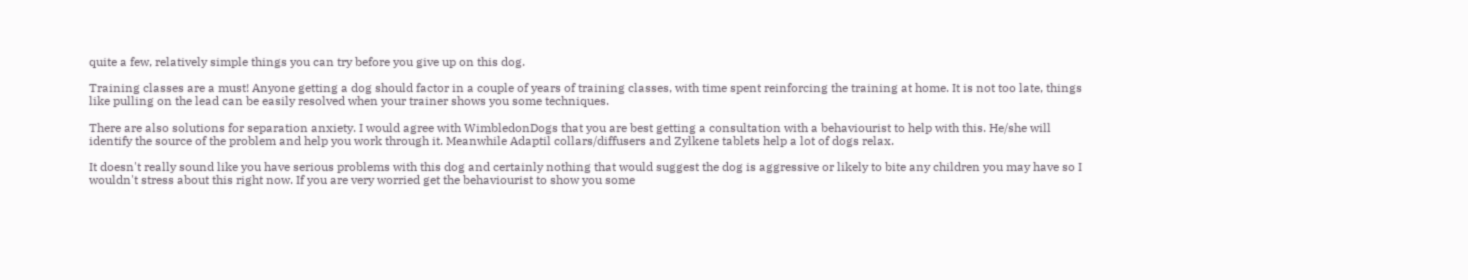quite a few, relatively simple things you can try before you give up on this dog.

Training classes are a must! Anyone getting a dog should factor in a couple of years of training classes, with time spent reinforcing the training at home. It is not too late, things like pulling on the lead can be easily resolved when your trainer shows you some techniques.

There are also solutions for separation anxiety. I would agree with WimbledonDogs that you are best getting a consultation with a behaviourist to help with this. He/she will identify the source of the problem and help you work through it. Meanwhile Adaptil collars/diffusers and Zylkene tablets help a lot of dogs relax.

It doesn't really sound like you have serious problems with this dog and certainly nothing that would suggest the dog is aggressive or likely to bite any children you may have so I wouldn't stress about this right now. If you are very worried get the behaviourist to show you some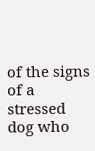of the signs of a stressed dog who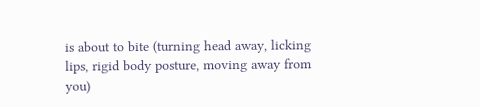is about to bite (turning head away, licking lips, rigid body posture, moving away from you)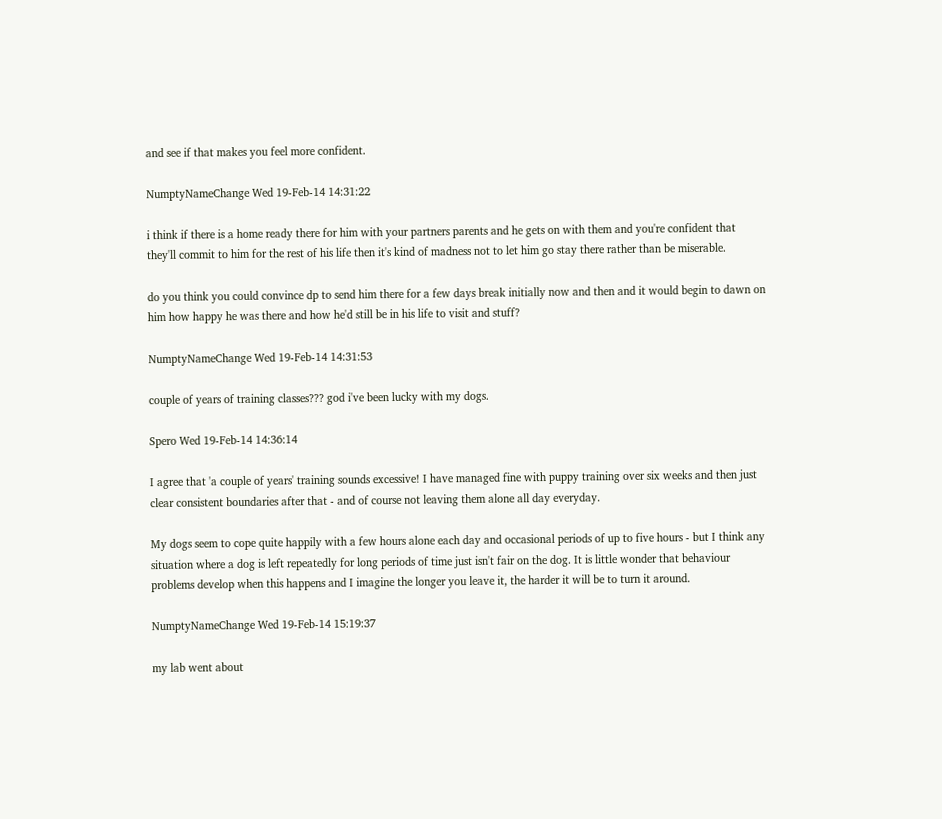and see if that makes you feel more confident.

NumptyNameChange Wed 19-Feb-14 14:31:22

i think if there is a home ready there for him with your partners parents and he gets on with them and you're confident that they'll commit to him for the rest of his life then it's kind of madness not to let him go stay there rather than be miserable.

do you think you could convince dp to send him there for a few days break initially now and then and it would begin to dawn on him how happy he was there and how he'd still be in his life to visit and stuff?

NumptyNameChange Wed 19-Feb-14 14:31:53

couple of years of training classes??? god i've been lucky with my dogs.

Spero Wed 19-Feb-14 14:36:14

I agree that 'a couple of years' training sounds excessive! I have managed fine with puppy training over six weeks and then just clear consistent boundaries after that - and of course not leaving them alone all day everyday.

My dogs seem to cope quite happily with a few hours alone each day and occasional periods of up to five hours - but I think any situation where a dog is left repeatedly for long periods of time just isn't fair on the dog. It is little wonder that behaviour problems develop when this happens and I imagine the longer you leave it, the harder it will be to turn it around.

NumptyNameChange Wed 19-Feb-14 15:19:37

my lab went about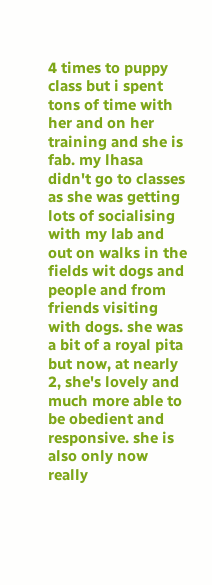4 times to puppy class but i spent tons of time with her and on her training and she is fab. my lhasa didn't go to classes as she was getting lots of socialising with my lab and out on walks in the fields wit dogs and people and from friends visiting with dogs. she was a bit of a royal pita but now, at nearly 2, she's lovely and much more able to be obedient and responsive. she is also only now really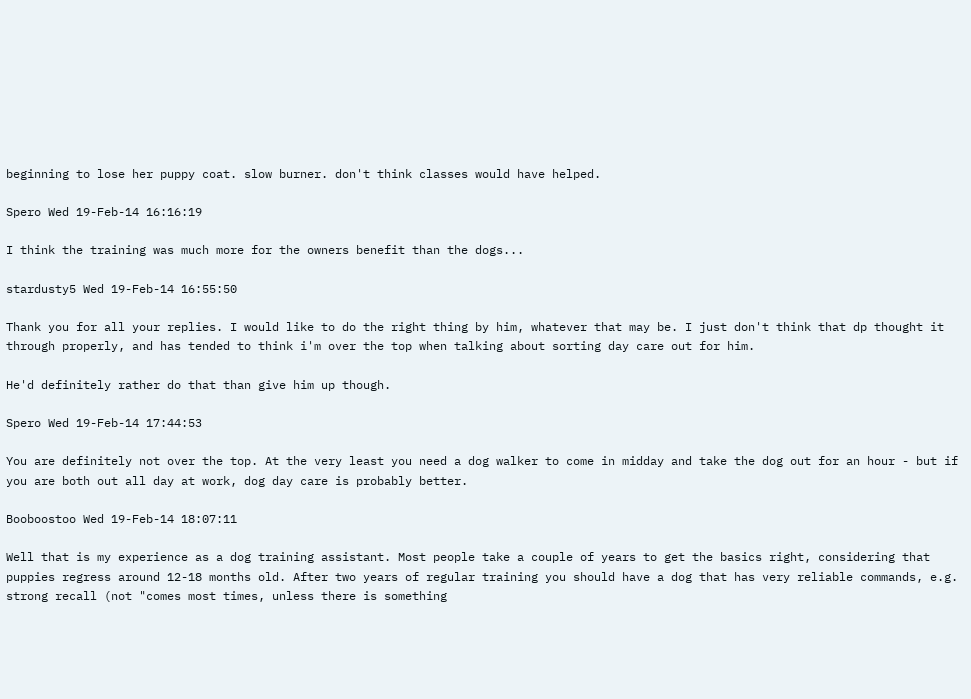beginning to lose her puppy coat. slow burner. don't think classes would have helped.

Spero Wed 19-Feb-14 16:16:19

I think the training was much more for the owners benefit than the dogs...

stardusty5 Wed 19-Feb-14 16:55:50

Thank you for all your replies. I would like to do the right thing by him, whatever that may be. I just don't think that dp thought it through properly, and has tended to think i'm over the top when talking about sorting day care out for him.

He'd definitely rather do that than give him up though.

Spero Wed 19-Feb-14 17:44:53

You are definitely not over the top. At the very least you need a dog walker to come in midday and take the dog out for an hour - but if you are both out all day at work, dog day care is probably better.

Booboostoo Wed 19-Feb-14 18:07:11

Well that is my experience as a dog training assistant. Most people take a couple of years to get the basics right, considering that puppies regress around 12-18 months old. After two years of regular training you should have a dog that has very reliable commands, e.g. strong recall (not "comes most times, unless there is something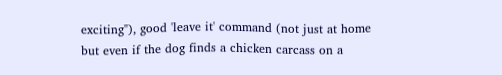exciting"), good 'leave it' command (not just at home but even if the dog finds a chicken carcass on a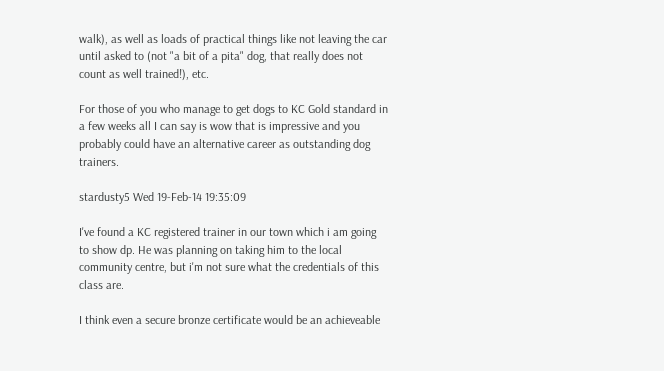walk), as well as loads of practical things like not leaving the car until asked to (not "a bit of a pita" dog, that really does not count as well trained!), etc.

For those of you who manage to get dogs to KC Gold standard in a few weeks all I can say is wow that is impressive and you probably could have an alternative career as outstanding dog trainers.

stardusty5 Wed 19-Feb-14 19:35:09

I've found a KC registered trainer in our town which i am going to show dp. He was planning on taking him to the local community centre, but i'm not sure what the credentials of this class are.

I think even a secure bronze certificate would be an achieveable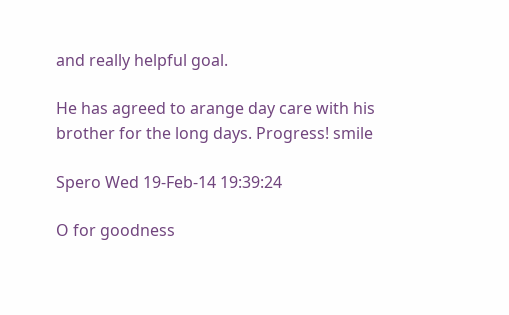and really helpful goal.

He has agreed to arange day care with his brother for the long days. Progress! smile

Spero Wed 19-Feb-14 19:39:24

O for goodness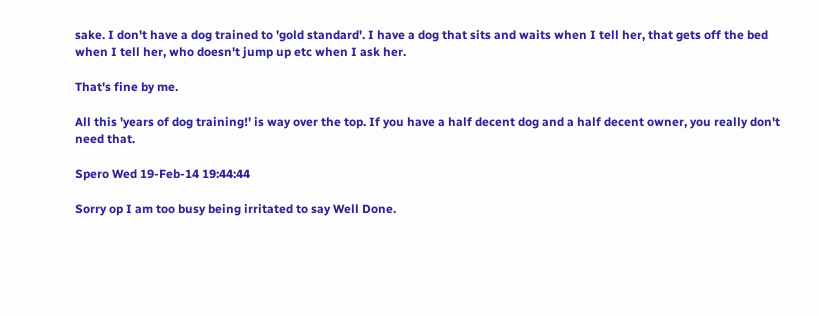sake. I don't have a dog trained to 'gold standard'. I have a dog that sits and waits when I tell her, that gets off the bed when I tell her, who doesn't jump up etc when I ask her.

That's fine by me.

All this 'years of dog training!' is way over the top. If you have a half decent dog and a half decent owner, you really don't need that.

Spero Wed 19-Feb-14 19:44:44

Sorry op I am too busy being irritated to say Well Done.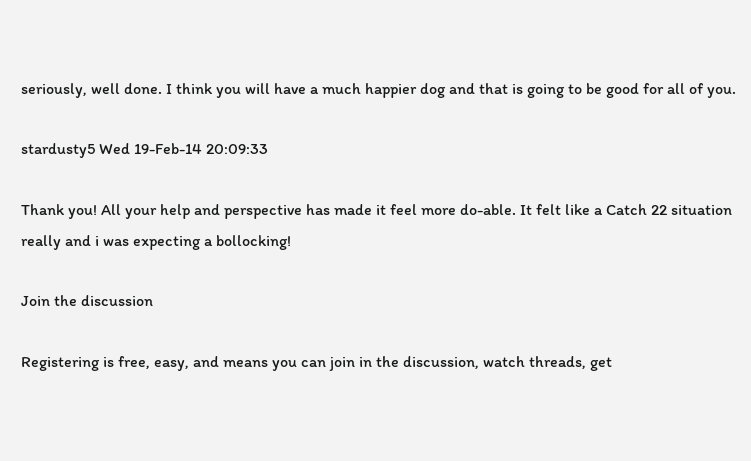seriously, well done. I think you will have a much happier dog and that is going to be good for all of you.

stardusty5 Wed 19-Feb-14 20:09:33

Thank you! All your help and perspective has made it feel more do-able. It felt like a Catch 22 situation really and i was expecting a bollocking!

Join the discussion

Registering is free, easy, and means you can join in the discussion, watch threads, get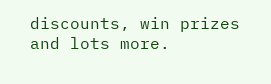discounts, win prizes and lots more.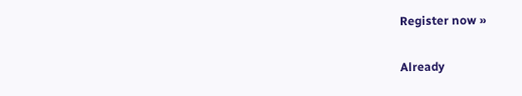Register now »

Already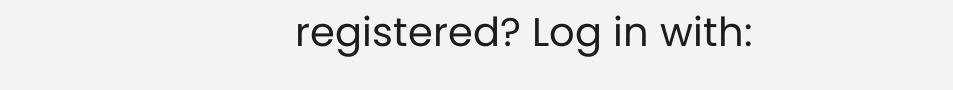registered? Log in with: